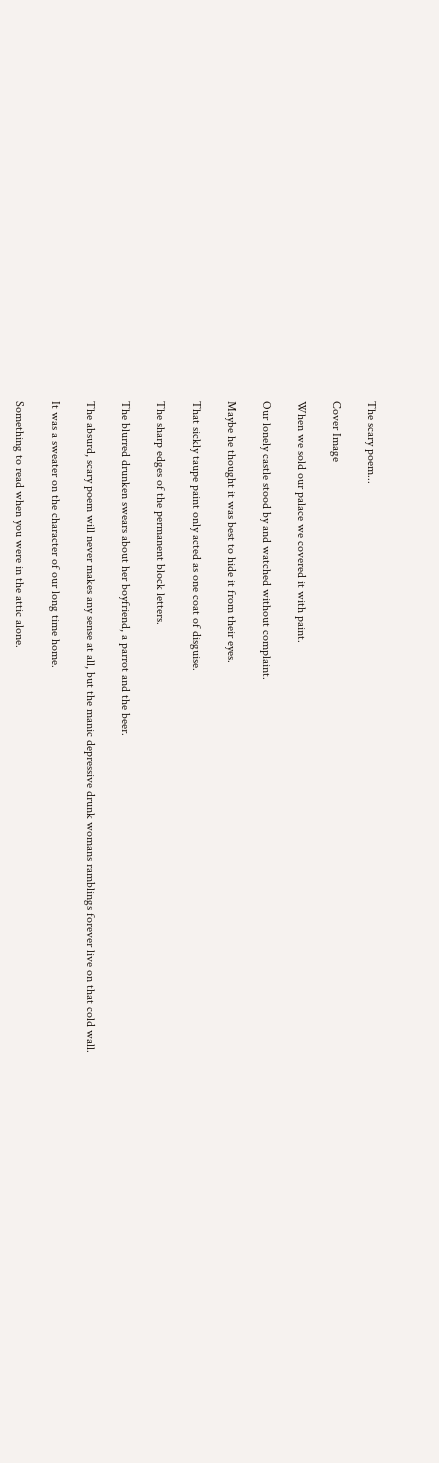The scary poem...

Cover Image

When we sold our palace we covered it with paint.

Our lonely castle stood by and watched without complaint.

Maybe he thought it was best to hide it from their eyes.

That sickly taupe paint only acted as one coat of disguise.

The sharp edges of the permanent block letters.

The blurred drunken swears about her boyfriend, a parrot and the beer.

The absurd, scary poem will never makes any sense at all, but the manic depressive drunk womans ramblings forever live on that cold wall.

It was a sweater on the character of our long time home.

Something to read when you were in the attic alone.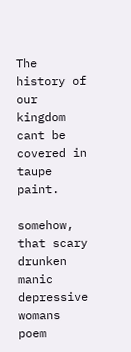The history of our kingdom cant be covered in taupe paint.

somehow, that scary drunken manic depressive womans poem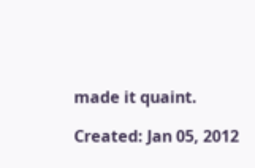made it quaint.

Created: Jan 05, 2012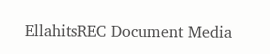EllahitsREC Document Media